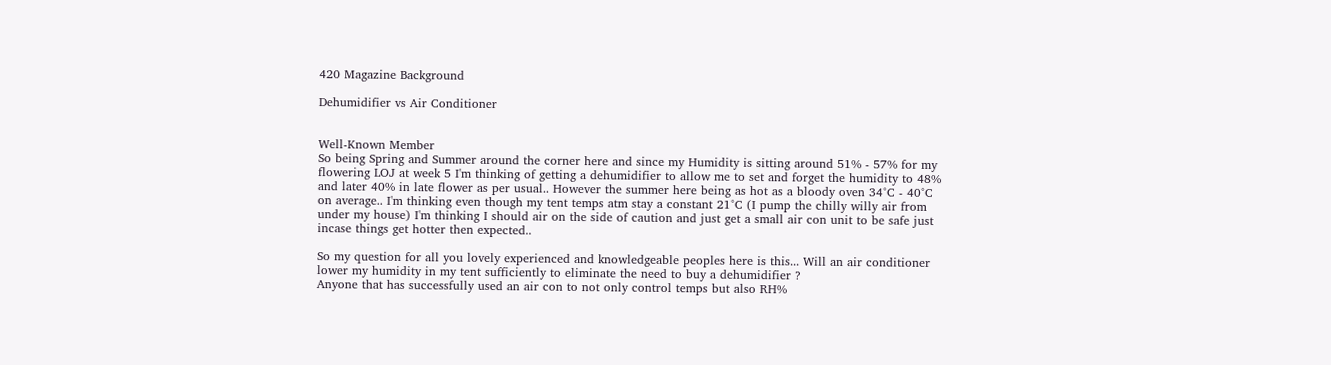420 Magazine Background

Dehumidifier vs Air Conditioner


Well-Known Member
So being Spring and Summer around the corner here and since my Humidity is sitting around 51% - 57% for my flowering LOJ at week 5 I'm thinking of getting a dehumidifier to allow me to set and forget the humidity to 48% and later 40% in late flower as per usual.. However the summer here being as hot as a bloody oven 34°C - 40°C on average.. I'm thinking even though my tent temps atm stay a constant 21°C (I pump the chilly willy air from under my house) I'm thinking I should air on the side of caution and just get a small air con unit to be safe just incase things get hotter then expected..

So my question for all you lovely experienced and knowledgeable peoples here is this... Will an air conditioner lower my humidity in my tent sufficiently to eliminate the need to buy a dehumidifier ?
Anyone that has successfully used an air con to not only control temps but also RH%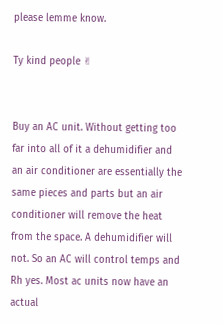please lemme know.

Ty kind people ✌


Buy an AC unit. Without getting too far into all of it a dehumidifier and an air conditioner are essentially the same pieces and parts but an air conditioner will remove the heat from the space. A dehumidifier will not. So an AC will control temps and Rh yes. Most ac units now have an actual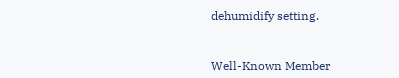dehumidify setting.


Well-Known Member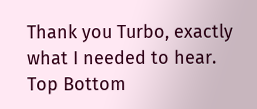Thank you Turbo, exactly what I needed to hear.
Top Bottom